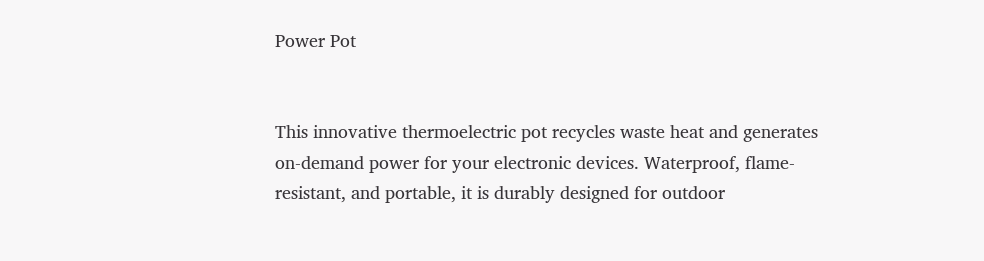Power Pot


This innovative thermoelectric pot recycles waste heat and generates on-demand power for your electronic devices. Waterproof, flame-resistant, and portable, it is durably designed for outdoor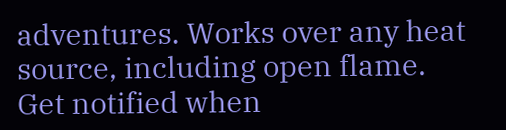adventures. Works over any heat source, including open flame.
Get notified when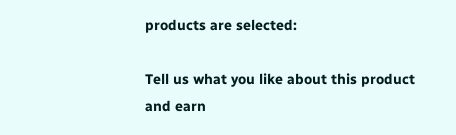products are selected:

Tell us what you like about this product and earn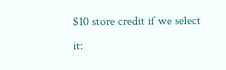$10 store credit if we select it: